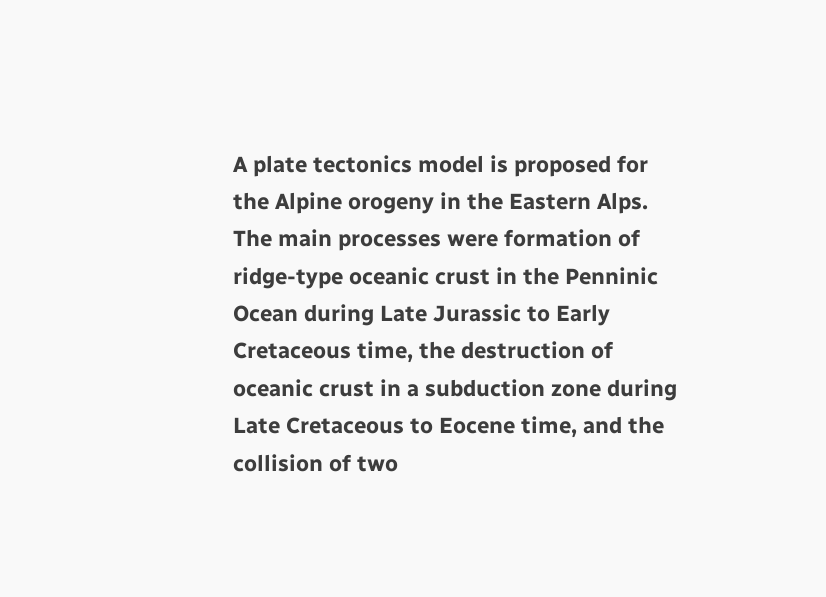A plate tectonics model is proposed for the Alpine orogeny in the Eastern Alps. The main processes were formation of ridge-type oceanic crust in the Penninic Ocean during Late Jurassic to Early Cretaceous time, the destruction of oceanic crust in a subduction zone during Late Cretaceous to Eocene time, and the collision of two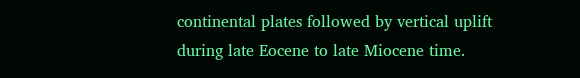continental plates followed by vertical uplift during late Eocene to late Miocene time.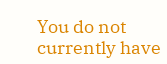You do not currently have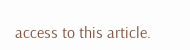access to this article.